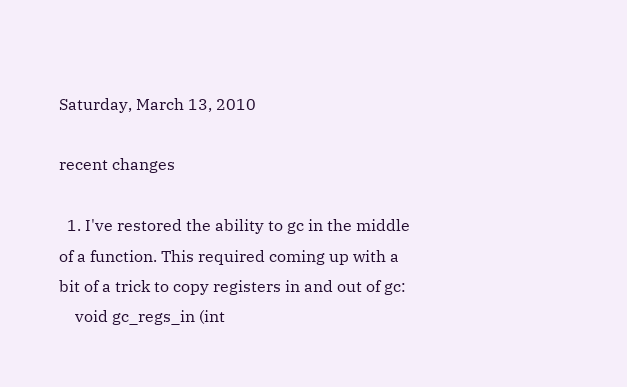Saturday, March 13, 2010

recent changes

  1. I've restored the ability to gc in the middle of a function. This required coming up with a bit of a trick to copy registers in and out of gc:
    void gc_regs_in (int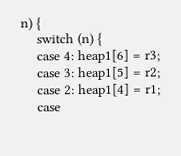n) {
    switch (n) {
    case 4: heap1[6] = r3;
    case 3: heap1[5] = r2;
    case 2: heap1[4] = r1;
    case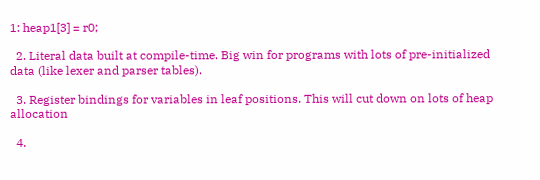1: heap1[3] = r0;

  2. Literal data built at compile-time. Big win for programs with lots of pre-initialized data (like lexer and parser tables).

  3. Register bindings for variables in leaf positions. This will cut down on lots of heap allocation

  4.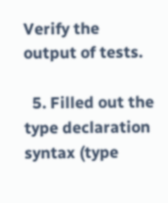Verify the output of tests.

  5. Filled out the type declaration syntax (type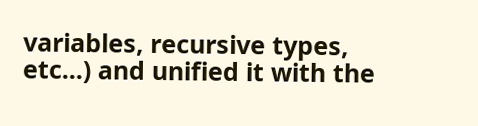variables, recursive types, etc...) and unified it with the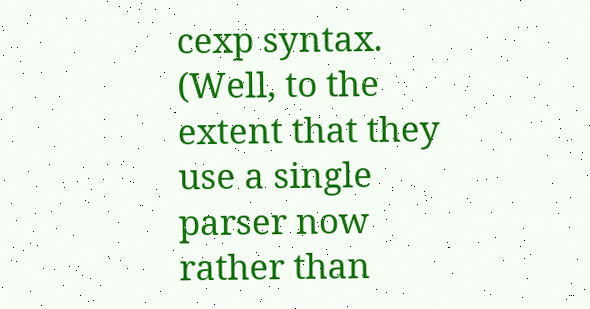cexp syntax. (Well, to the extent that they use a single parser now rather than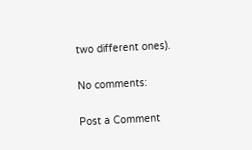two different ones).

No comments:

Post a Comment